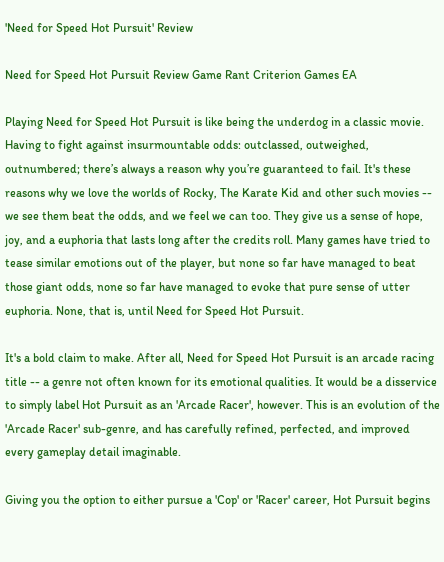'Need for Speed Hot Pursuit' Review

Need for Speed Hot Pursuit Review Game Rant Criterion Games EA

Playing Need for Speed Hot Pursuit is like being the underdog in a classic movie. Having to fight against insurmountable odds: outclassed, outweighed, outnumbered; there’s always a reason why you’re guaranteed to fail. It's these reasons why we love the worlds of Rocky, The Karate Kid and other such movies -- we see them beat the odds, and we feel we can too. They give us a sense of hope, joy, and a euphoria that lasts long after the credits roll. Many games have tried to tease similar emotions out of the player, but none so far have managed to beat those giant odds, none so far have managed to evoke that pure sense of utter euphoria. None, that is, until Need for Speed Hot Pursuit.

It's a bold claim to make. After all, Need for Speed Hot Pursuit is an arcade racing title -- a genre not often known for its emotional qualities. It would be a disservice to simply label Hot Pursuit as an 'Arcade Racer', however. This is an evolution of the 'Arcade Racer' sub-genre, and has carefully refined, perfected, and improved every gameplay detail imaginable.

Giving you the option to either pursue a 'Cop' or 'Racer' career, Hot Pursuit begins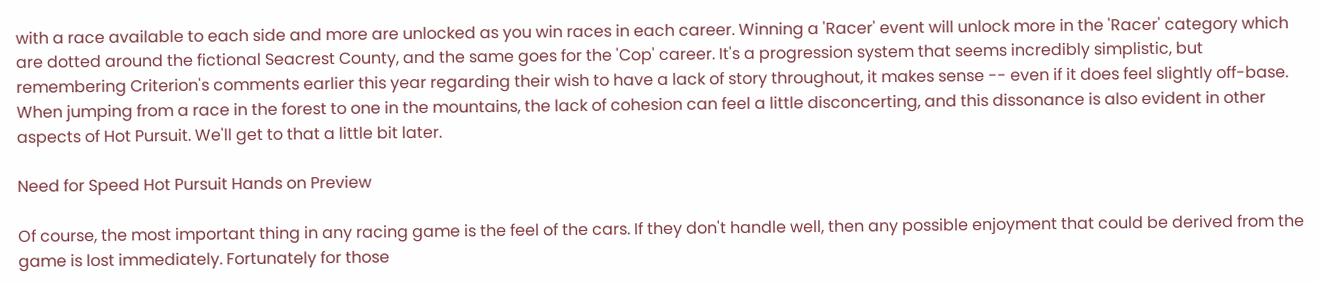with a race available to each side and more are unlocked as you win races in each career. Winning a 'Racer' event will unlock more in the 'Racer' category which are dotted around the fictional Seacrest County, and the same goes for the 'Cop' career. It's a progression system that seems incredibly simplistic, but remembering Criterion's comments earlier this year regarding their wish to have a lack of story throughout, it makes sense -- even if it does feel slightly off-base. When jumping from a race in the forest to one in the mountains, the lack of cohesion can feel a little disconcerting, and this dissonance is also evident in other aspects of Hot Pursuit. We'll get to that a little bit later.

Need for Speed Hot Pursuit Hands on Preview

Of course, the most important thing in any racing game is the feel of the cars. If they don't handle well, then any possible enjoyment that could be derived from the game is lost immediately. Fortunately for those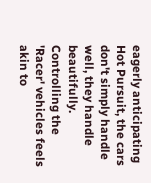eagerly anticipating Hot Pursuit, the cars don't simply handle well, they handle beautifully. Controlling the 'Racer' vehicles feels akin to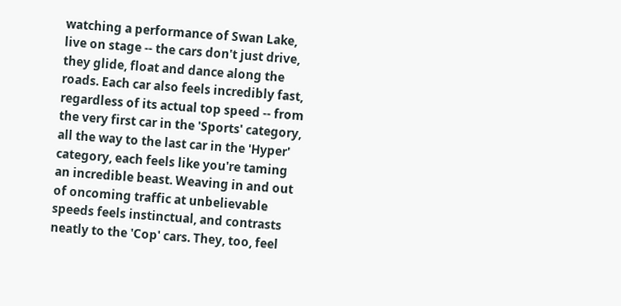watching a performance of Swan Lake, live on stage -- the cars don't just drive, they glide, float and dance along the roads. Each car also feels incredibly fast, regardless of its actual top speed -- from the very first car in the 'Sports' category, all the way to the last car in the 'Hyper' category, each feels like you're taming an incredible beast. Weaving in and out of oncoming traffic at unbelievable speeds feels instinctual, and contrasts neatly to the 'Cop' cars. They, too, feel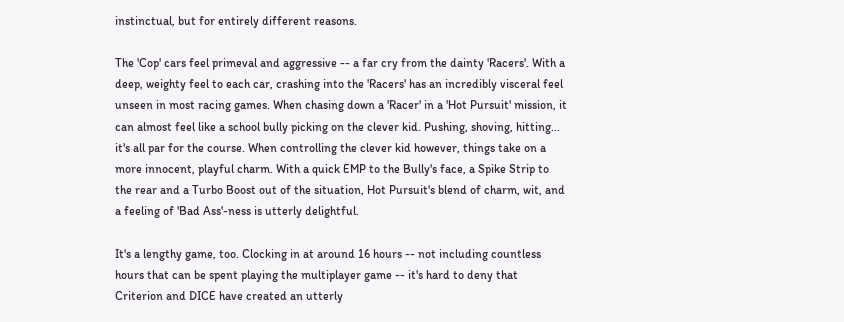instinctual, but for entirely different reasons.

The 'Cop' cars feel primeval and aggressive -- a far cry from the dainty 'Racers'. With a deep, weighty feel to each car, crashing into the 'Racers' has an incredibly visceral feel unseen in most racing games. When chasing down a 'Racer' in a 'Hot Pursuit' mission, it can almost feel like a school bully picking on the clever kid. Pushing, shoving, hitting... it's all par for the course. When controlling the clever kid however, things take on a more innocent, playful charm. With a quick EMP to the Bully's face, a Spike Strip to the rear and a Turbo Boost out of the situation, Hot Pursuit's blend of charm, wit, and a feeling of 'Bad Ass'-ness is utterly delightful.

It's a lengthy game, too. Clocking in at around 16 hours -- not including countless hours that can be spent playing the multiplayer game -- it's hard to deny that Criterion and DICE have created an utterly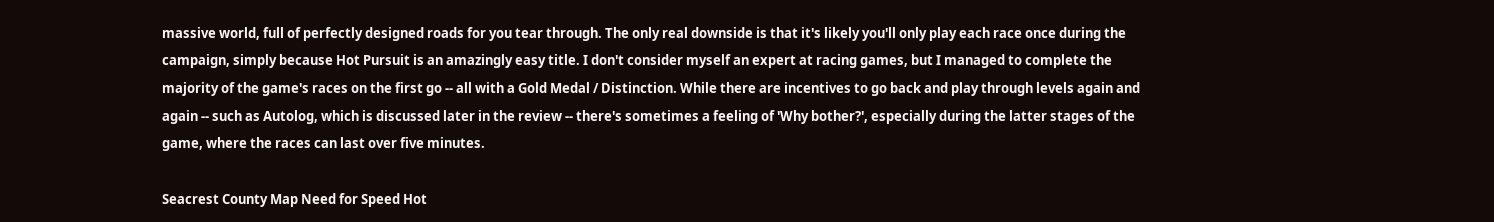massive world, full of perfectly designed roads for you tear through. The only real downside is that it's likely you'll only play each race once during the campaign, simply because Hot Pursuit is an amazingly easy title. I don't consider myself an expert at racing games, but I managed to complete the majority of the game's races on the first go -- all with a Gold Medal / Distinction. While there are incentives to go back and play through levels again and again -- such as Autolog, which is discussed later in the review -- there's sometimes a feeling of 'Why bother?', especially during the latter stages of the game, where the races can last over five minutes.

Seacrest County Map Need for Speed Hot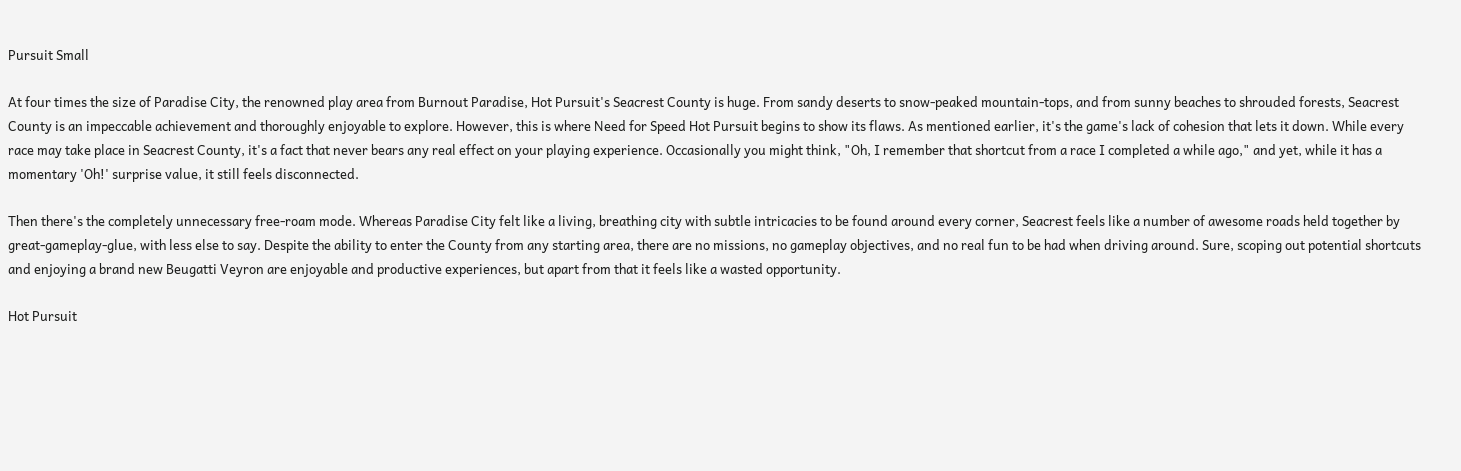Pursuit Small

At four times the size of Paradise City, the renowned play area from Burnout Paradise, Hot Pursuit's Seacrest County is huge. From sandy deserts to snow-peaked mountain-tops, and from sunny beaches to shrouded forests, Seacrest County is an impeccable achievement and thoroughly enjoyable to explore. However, this is where Need for Speed Hot Pursuit begins to show its flaws. As mentioned earlier, it's the game's lack of cohesion that lets it down. While every race may take place in Seacrest County, it's a fact that never bears any real effect on your playing experience. Occasionally you might think, "Oh, I remember that shortcut from a race I completed a while ago," and yet, while it has a momentary 'Oh!' surprise value, it still feels disconnected.

Then there's the completely unnecessary free-roam mode. Whereas Paradise City felt like a living, breathing city with subtle intricacies to be found around every corner, Seacrest feels like a number of awesome roads held together by great-gameplay-glue, with less else to say. Despite the ability to enter the County from any starting area, there are no missions, no gameplay objectives, and no real fun to be had when driving around. Sure, scoping out potential shortcuts and enjoying a brand new Beugatti Veyron are enjoyable and productive experiences, but apart from that it feels like a wasted opportunity.

Hot Pursuit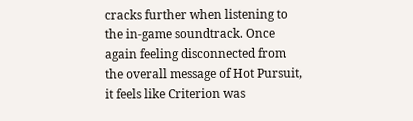cracks further when listening to the in-game soundtrack. Once again feeling disconnected from the overall message of Hot Pursuit, it feels like Criterion was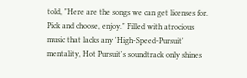told, "Here are the songs we can get licenses for. Pick and choose, enjoy." Filled with atrocious music that lacks any 'High-Speed-Pursuit' mentality, Hot Pursuit's soundtrack only shines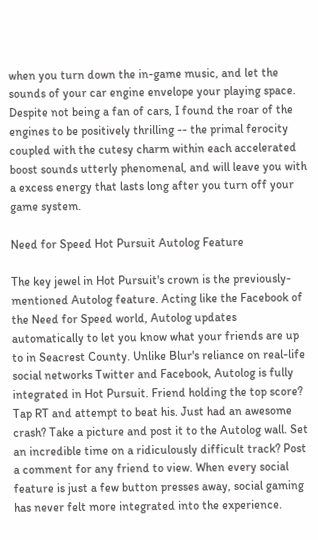when you turn down the in-game music, and let the sounds of your car engine envelope your playing space. Despite not being a fan of cars, I found the roar of the engines to be positively thrilling -- the primal ferocity coupled with the cutesy charm within each accelerated boost sounds utterly phenomenal, and will leave you with a excess energy that lasts long after you turn off your game system.

Need for Speed Hot Pursuit Autolog Feature

The key jewel in Hot Pursuit's crown is the previously-mentioned Autolog feature. Acting like the Facebook of the Need for Speed world, Autolog updates automatically to let you know what your friends are up to in Seacrest County. Unlike Blur's reliance on real-life social networks Twitter and Facebook, Autolog is fully integrated in Hot Pursuit. Friend holding the top score? Tap RT and attempt to beat his. Just had an awesome crash? Take a picture and post it to the Autolog wall. Set an incredible time on a ridiculously difficult track? Post a comment for any friend to view. When every social feature is just a few button presses away, social gaming has never felt more integrated into the experience.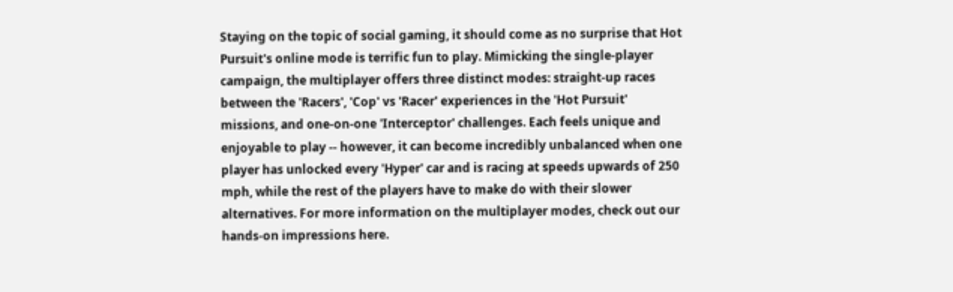Staying on the topic of social gaming, it should come as no surprise that Hot Pursuit's online mode is terrific fun to play. Mimicking the single-player campaign, the multiplayer offers three distinct modes: straight-up races between the 'Racers', 'Cop' vs 'Racer' experiences in the 'Hot Pursuit' missions, and one-on-one 'Interceptor' challenges. Each feels unique and enjoyable to play -- however, it can become incredibly unbalanced when one player has unlocked every 'Hyper' car and is racing at speeds upwards of 250 mph, while the rest of the players have to make do with their slower alternatives. For more information on the multiplayer modes, check out our hands-on impressions here.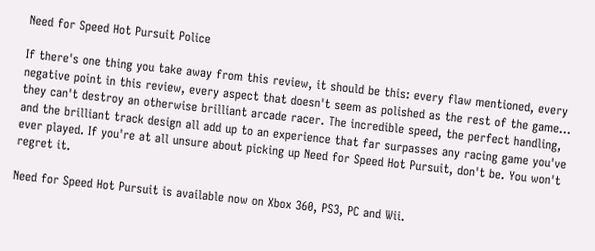Need for Speed Hot Pursuit Police

If there's one thing you take away from this review, it should be this: every flaw mentioned, every negative point in this review, every aspect that doesn't seem as polished as the rest of the game... they can't destroy an otherwise brilliant arcade racer. The incredible speed, the perfect handling, and the brilliant track design all add up to an experience that far surpasses any racing game you've ever played. If you're at all unsure about picking up Need for Speed Hot Pursuit, don't be. You won't regret it.

Need for Speed Hot Pursuit is available now on Xbox 360, PS3, PC and Wii.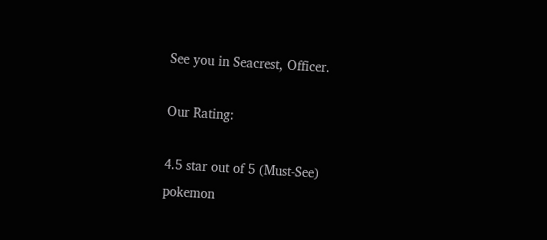See you in Seacrest, Officer.

Our Rating:

4.5 star out of 5 (Must-See)
pokemon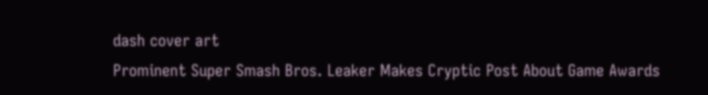dash cover art
Prominent Super Smash Bros. Leaker Makes Cryptic Post About Game Awards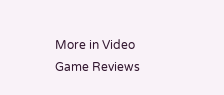More in Video Game Reviews